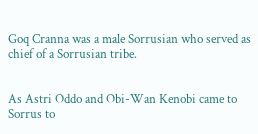Goq Cranna was a male Sorrusian who served as chief of a Sorrusian tribe.


As Astri Oddo and Obi-Wan Kenobi came to Sorrus to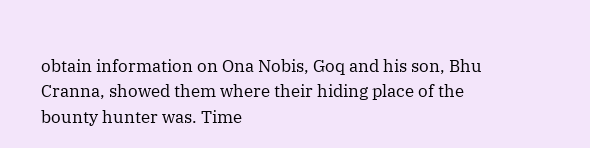obtain information on Ona Nobis, Goq and his son, Bhu Cranna, showed them where their hiding place of the bounty hunter was. Time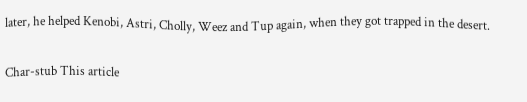later, he helped Kenobi, Astri, Cholly, Weez and Tup again, when they got trapped in the desert.

Char-stub This article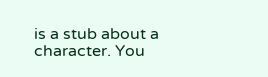is a stub about a character. You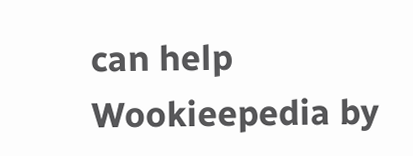can help Wookieepedia by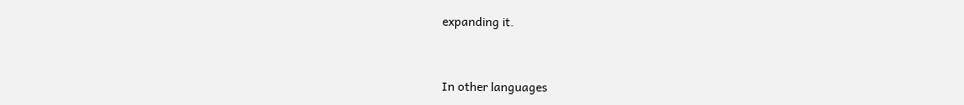expanding it.



In other languages